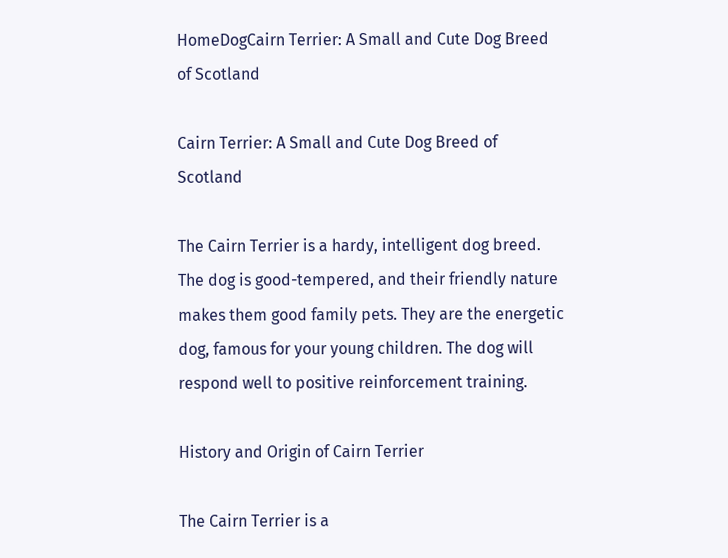HomeDogCairn Terrier: A Small and Cute Dog Breed of Scotland

Cairn Terrier: A Small and Cute Dog Breed of Scotland

The Cairn Terrier is a hardy, intelligent dog breed. The dog is good-tempered, and their friendly nature makes them good family pets. They are the energetic dog, famous for your young children. The dog will respond well to positive reinforcement training.

History and Origin of Cairn Terrier

The Cairn Terrier is a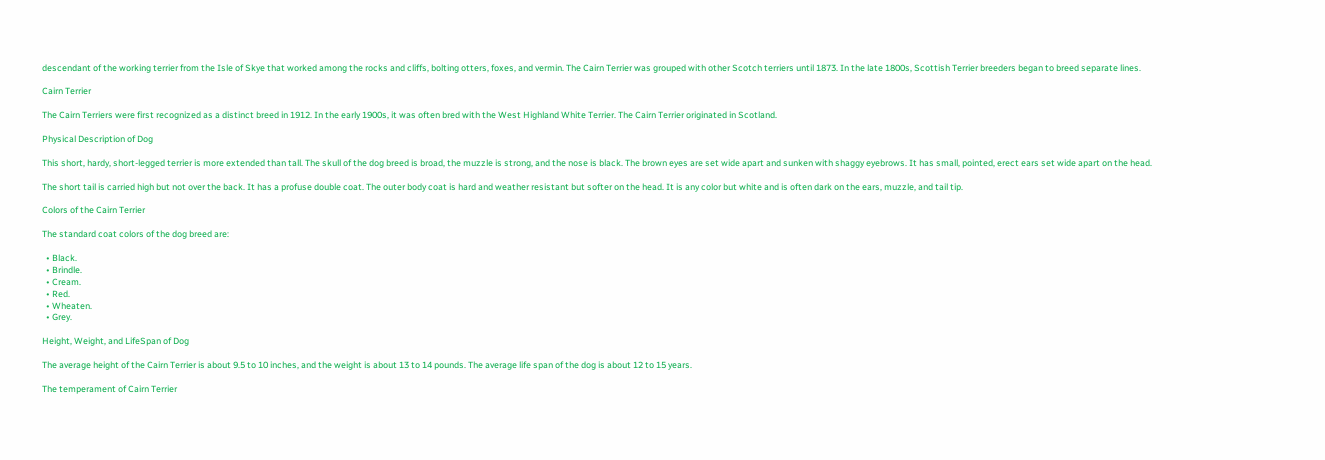descendant of the working terrier from the Isle of Skye that worked among the rocks and cliffs, bolting otters, foxes, and vermin. The Cairn Terrier was grouped with other Scotch terriers until 1873. In the late 1800s, Scottish Terrier breeders began to breed separate lines.

Cairn Terrier

The Cairn Terriers were first recognized as a distinct breed in 1912. In the early 1900s, it was often bred with the West Highland White Terrier. The Cairn Terrier originated in Scotland.

Physical Description of Dog

This short, hardy, short-legged terrier is more extended than tall. The skull of the dog breed is broad, the muzzle is strong, and the nose is black. The brown eyes are set wide apart and sunken with shaggy eyebrows. It has small, pointed, erect ears set wide apart on the head.

The short tail is carried high but not over the back. It has a profuse double coat. The outer body coat is hard and weather resistant but softer on the head. It is any color but white and is often dark on the ears, muzzle, and tail tip.

Colors of the Cairn Terrier

The standard coat colors of the dog breed are:

  • Black.
  • Brindle.
  • Cream.
  • Red.
  • Wheaten.
  • Grey.

Height, Weight, and LifeSpan of Dog

The average height of the Cairn Terrier is about 9.5 to 10 inches, and the weight is about 13 to 14 pounds. The average life span of the dog is about 12 to 15 years.

The temperament of Cairn Terrier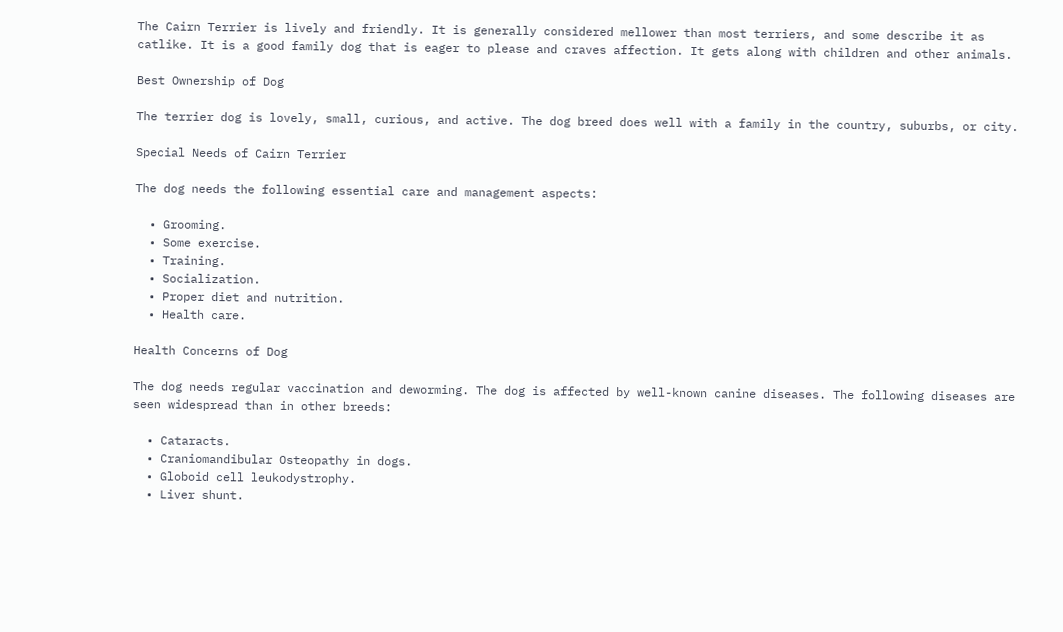The Cairn Terrier is lively and friendly. It is generally considered mellower than most terriers, and some describe it as catlike. It is a good family dog that is eager to please and craves affection. It gets along with children and other animals.

Best Ownership of Dog

The terrier dog is lovely, small, curious, and active. The dog breed does well with a family in the country, suburbs, or city.

Special Needs of Cairn Terrier

The dog needs the following essential care and management aspects:

  • Grooming.
  • Some exercise.
  • Training.
  • Socialization.
  • Proper diet and nutrition.
  • Health care.

Health Concerns of Dog

The dog needs regular vaccination and deworming. The dog is affected by well-known canine diseases. The following diseases are seen widespread than in other breeds:

  • Cataracts.
  • Craniomandibular Osteopathy in dogs.
  • Globoid cell leukodystrophy.
  • Liver shunt.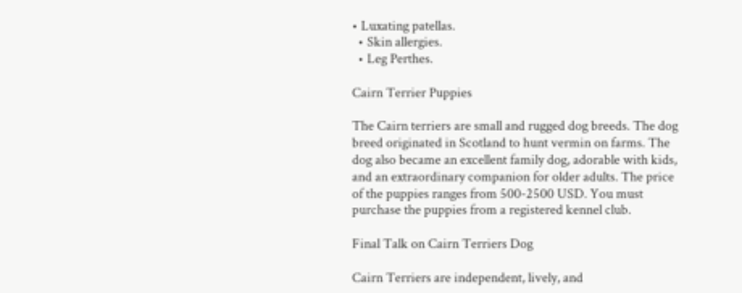• Luxating patellas.
  • Skin allergies.
  • Leg Perthes.

Cairn Terrier Puppies

The Cairn terriers are small and rugged dog breeds. The dog breed originated in Scotland to hunt vermin on farms. The dog also became an excellent family dog, adorable with kids, and an extraordinary companion for older adults. The price of the puppies ranges from 500-2500 USD. You must purchase the puppies from a registered kennel club.

Final Talk on Cairn Terriers Dog

Cairn Terriers are independent, lively, and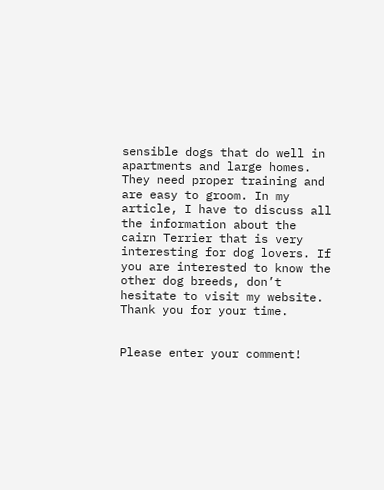sensible dogs that do well in apartments and large homes. They need proper training and are easy to groom. In my article, I have to discuss all the information about the cairn Terrier that is very interesting for dog lovers. If you are interested to know the other dog breeds, don’t hesitate to visit my website. Thank you for your time.


Please enter your comment!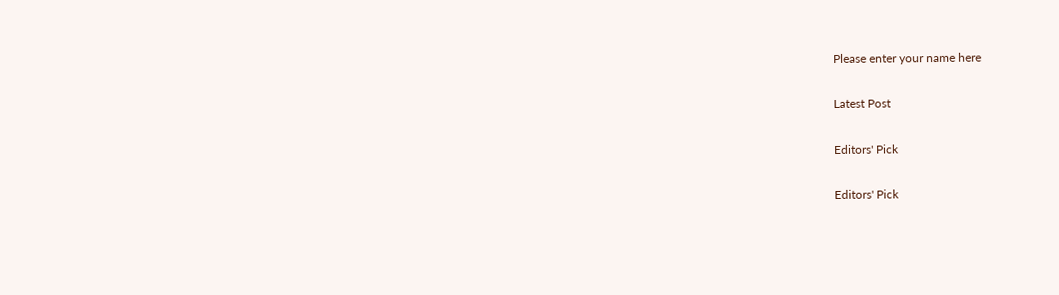Please enter your name here

Latest Post

Editors' Pick

Editors' Pick